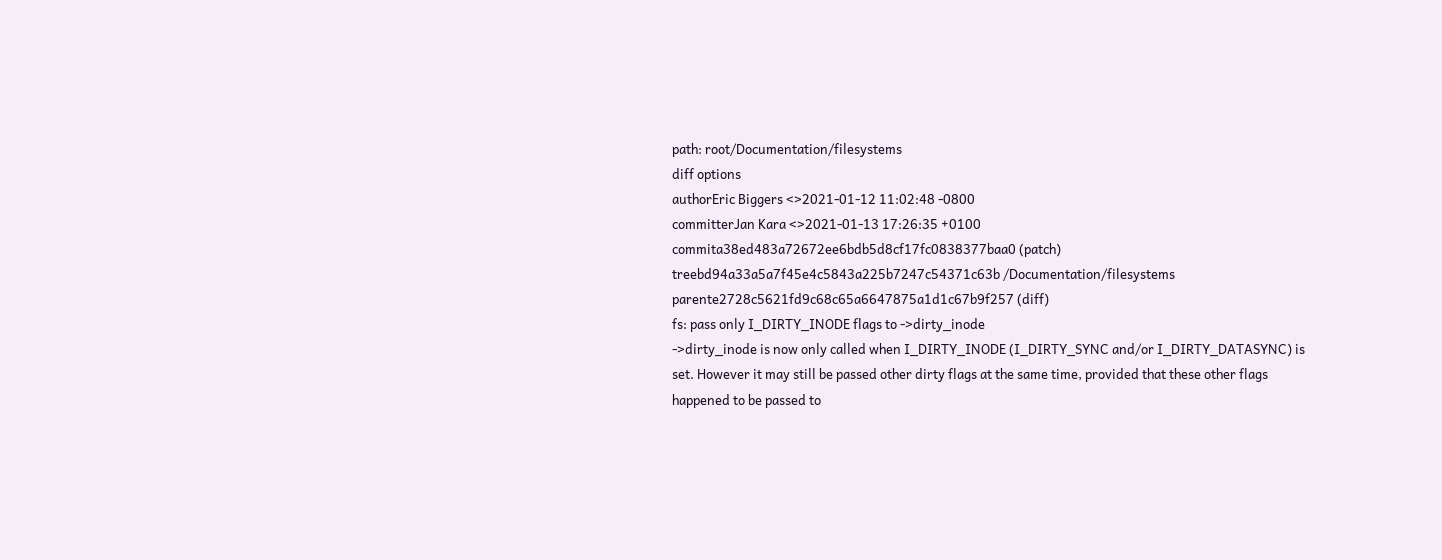path: root/Documentation/filesystems
diff options
authorEric Biggers <>2021-01-12 11:02:48 -0800
committerJan Kara <>2021-01-13 17:26:35 +0100
commita38ed483a72672ee6bdb5d8cf17fc0838377baa0 (patch)
treebd94a33a5a7f45e4c5843a225b7247c54371c63b /Documentation/filesystems
parente2728c5621fd9c68c65a6647875a1d1c67b9f257 (diff)
fs: pass only I_DIRTY_INODE flags to ->dirty_inode
->dirty_inode is now only called when I_DIRTY_INODE (I_DIRTY_SYNC and/or I_DIRTY_DATASYNC) is set. However it may still be passed other dirty flags at the same time, provided that these other flags happened to be passed to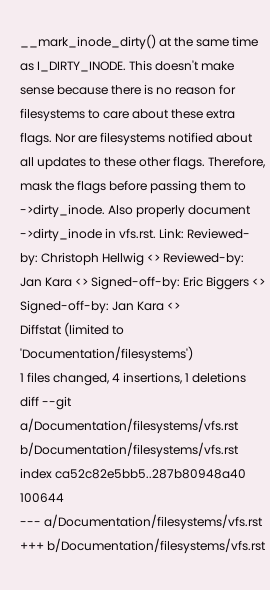__mark_inode_dirty() at the same time as I_DIRTY_INODE. This doesn't make sense because there is no reason for filesystems to care about these extra flags. Nor are filesystems notified about all updates to these other flags. Therefore, mask the flags before passing them to ->dirty_inode. Also properly document ->dirty_inode in vfs.rst. Link: Reviewed-by: Christoph Hellwig <> Reviewed-by: Jan Kara <> Signed-off-by: Eric Biggers <> Signed-off-by: Jan Kara <>
Diffstat (limited to 'Documentation/filesystems')
1 files changed, 4 insertions, 1 deletions
diff --git a/Documentation/filesystems/vfs.rst b/Documentation/filesystems/vfs.rst
index ca52c82e5bb5..287b80948a40 100644
--- a/Documentation/filesystems/vfs.rst
+++ b/Documentation/filesystems/vfs.rst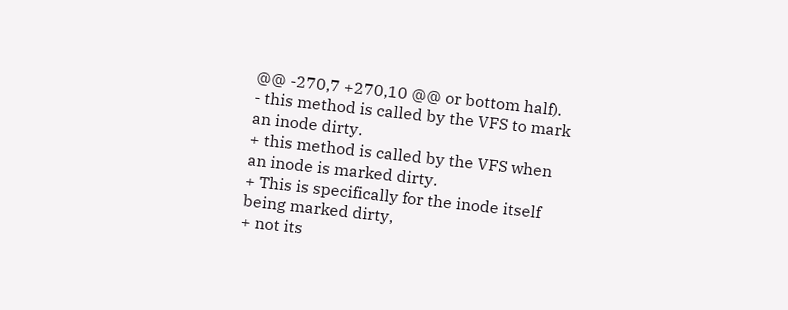@@ -270,7 +270,10 @@ or bottom half).
- this method is called by the VFS to mark an inode dirty.
+ this method is called by the VFS when an inode is marked dirty.
+ This is specifically for the inode itself being marked dirty,
+ not its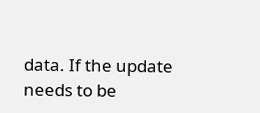data. If the update needs to be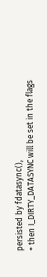persisted by fdatasync(),
+ then I_DIRTY_DATASYNC will be set in the flags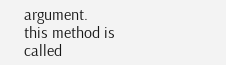argument.
this method is called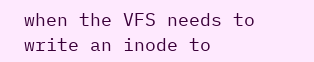when the VFS needs to write an inode to